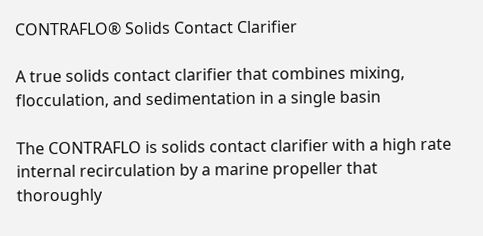CONTRAFLO® Solids Contact Clarifier

A true solids contact clarifier that combines mixing, flocculation, and sedimentation in a single basin

The CONTRAFLO is solids contact clarifier with a high rate internal recirculation by a marine propeller that thoroughly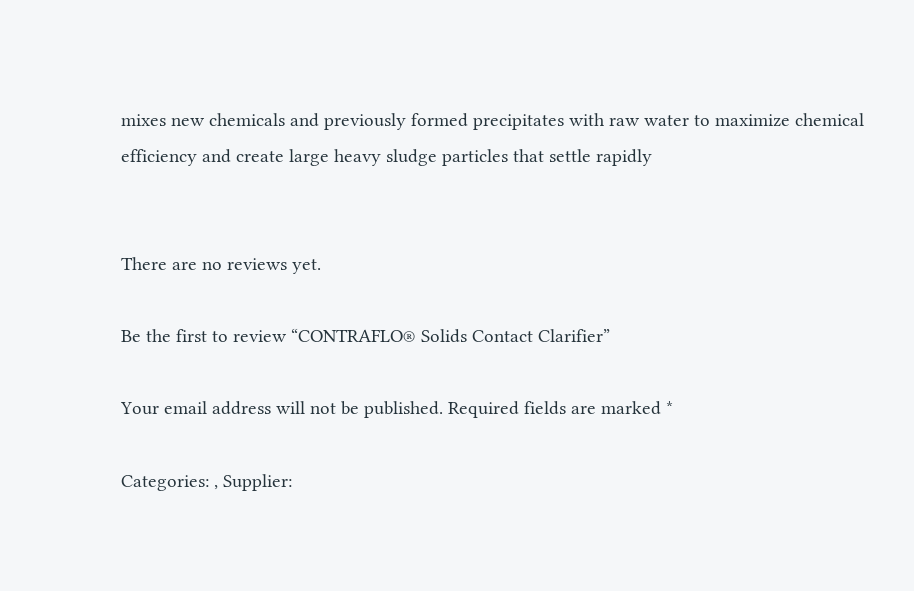mixes new chemicals and previously formed precipitates with raw water to maximize chemical efficiency and create large heavy sludge particles that settle rapidly


There are no reviews yet.

Be the first to review “CONTRAFLO® Solids Contact Clarifier”

Your email address will not be published. Required fields are marked *

Categories: , Supplier: